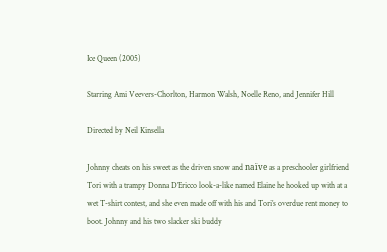Ice Queen (2005)

Starring Ami Veevers-Chorlton, Harmon Walsh, Noelle Reno, and Jennifer Hill

Directed by Neil Kinsella

Johnny cheats on his sweet as the driven snow and naïve as a preschooler girlfriend Tori with a trampy Donna D’Ericco look-a-like named Elaine he hooked up with at a wet T-shirt contest, and she even made off with his and Tori’s overdue rent money to boot. Johnny and his two slacker ski buddy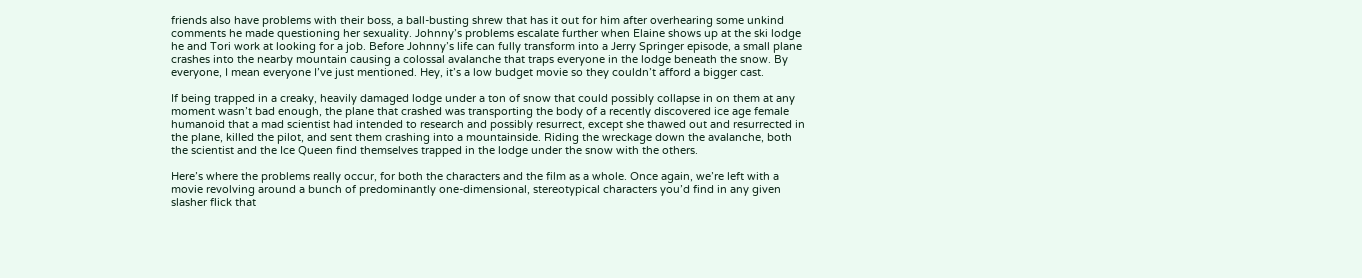friends also have problems with their boss, a ball-busting shrew that has it out for him after overhearing some unkind comments he made questioning her sexuality. Johnny’s problems escalate further when Elaine shows up at the ski lodge he and Tori work at looking for a job. Before Johnny’s life can fully transform into a Jerry Springer episode, a small plane crashes into the nearby mountain causing a colossal avalanche that traps everyone in the lodge beneath the snow. By everyone, I mean everyone I’ve just mentioned. Hey, it’s a low budget movie so they couldn’t afford a bigger cast.

If being trapped in a creaky, heavily damaged lodge under a ton of snow that could possibly collapse in on them at any moment wasn’t bad enough, the plane that crashed was transporting the body of a recently discovered ice age female humanoid that a mad scientist had intended to research and possibly resurrect, except she thawed out and resurrected in the plane, killed the pilot, and sent them crashing into a mountainside. Riding the wreckage down the avalanche, both the scientist and the Ice Queen find themselves trapped in the lodge under the snow with the others.

Here’s where the problems really occur, for both the characters and the film as a whole. Once again, we’re left with a movie revolving around a bunch of predominantly one-dimensional, stereotypical characters you’d find in any given slasher flick that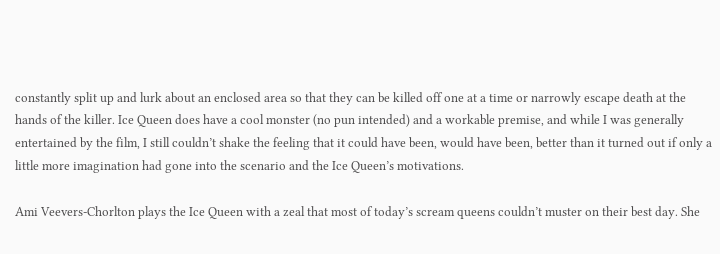constantly split up and lurk about an enclosed area so that they can be killed off one at a time or narrowly escape death at the hands of the killer. Ice Queen does have a cool monster (no pun intended) and a workable premise, and while I was generally entertained by the film, I still couldn’t shake the feeling that it could have been, would have been, better than it turned out if only a little more imagination had gone into the scenario and the Ice Queen’s motivations.

Ami Veevers-Chorlton plays the Ice Queen with a zeal that most of today’s scream queens couldn’t muster on their best day. She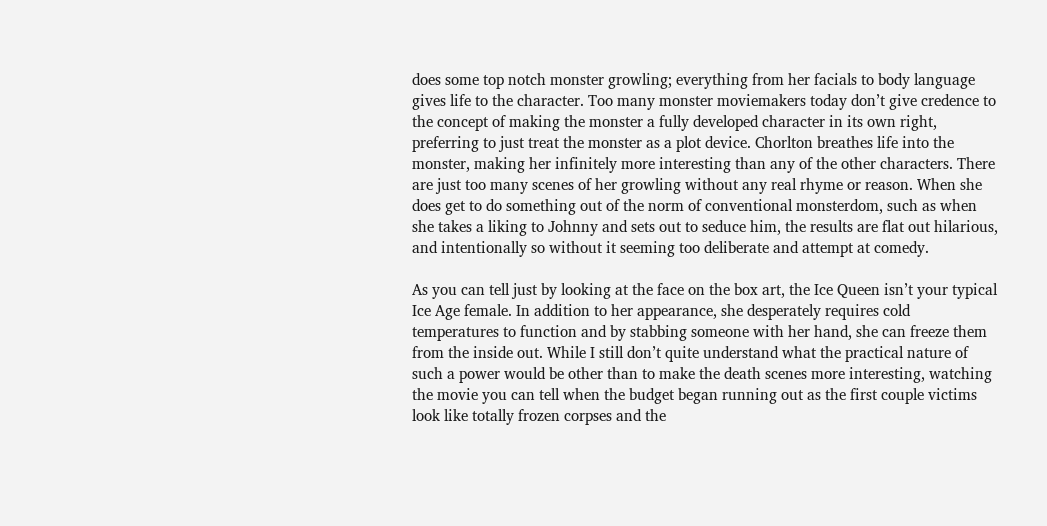does some top notch monster growling; everything from her facials to body language gives life to the character. Too many monster moviemakers today don’t give credence to the concept of making the monster a fully developed character in its own right, preferring to just treat the monster as a plot device. Chorlton breathes life into the monster, making her infinitely more interesting than any of the other characters. There are just too many scenes of her growling without any real rhyme or reason. When she does get to do something out of the norm of conventional monsterdom, such as when she takes a liking to Johnny and sets out to seduce him, the results are flat out hilarious, and intentionally so without it seeming too deliberate and attempt at comedy.

As you can tell just by looking at the face on the box art, the Ice Queen isn’t your typical Ice Age female. In addition to her appearance, she desperately requires cold temperatures to function and by stabbing someone with her hand, she can freeze them from the inside out. While I still don’t quite understand what the practical nature of such a power would be other than to make the death scenes more interesting, watching the movie you can tell when the budget began running out as the first couple victims look like totally frozen corpses and the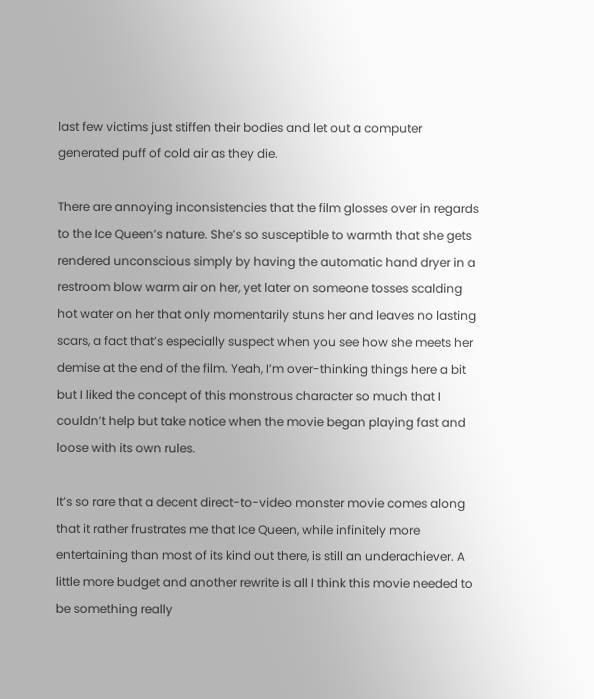last few victims just stiffen their bodies and let out a computer generated puff of cold air as they die.

There are annoying inconsistencies that the film glosses over in regards to the Ice Queen’s nature. She’s so susceptible to warmth that she gets rendered unconscious simply by having the automatic hand dryer in a restroom blow warm air on her, yet later on someone tosses scalding hot water on her that only momentarily stuns her and leaves no lasting scars, a fact that’s especially suspect when you see how she meets her demise at the end of the film. Yeah, I’m over-thinking things here a bit but I liked the concept of this monstrous character so much that I couldn’t help but take notice when the movie began playing fast and loose with its own rules.

It’s so rare that a decent direct-to-video monster movie comes along that it rather frustrates me that Ice Queen, while infinitely more entertaining than most of its kind out there, is still an underachiever. A little more budget and another rewrite is all I think this movie needed to be something really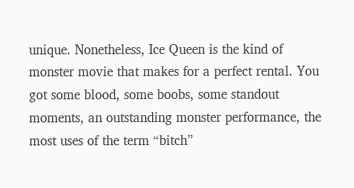unique. Nonetheless, Ice Queen is the kind of monster movie that makes for a perfect rental. You got some blood, some boobs, some standout moments, an outstanding monster performance, the most uses of the term “bitch”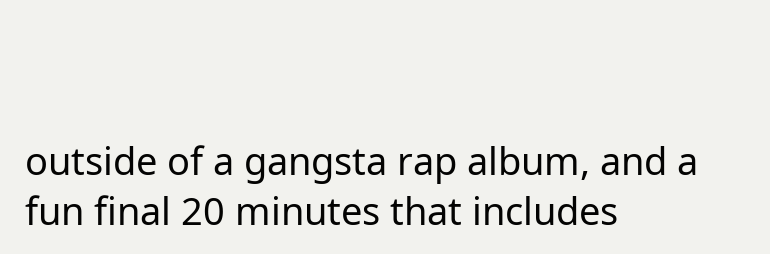outside of a gangsta rap album, and a fun final 20 minutes that includes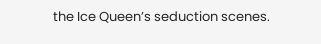the Ice Queen’s seduction scenes.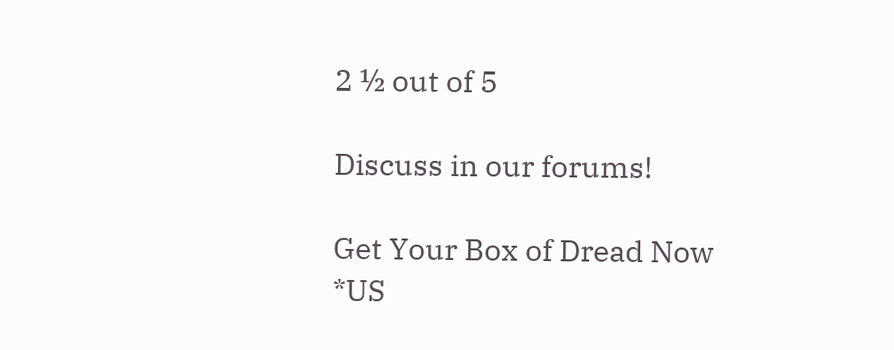2 ½ out of 5

Discuss in our forums!

Get Your Box of Dread Now
*US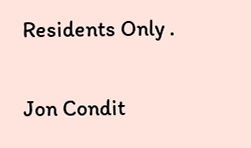Residents Only .

Jon Condit